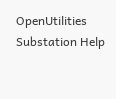OpenUtilities Substation Help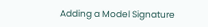Adding a Model Signature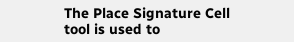The Place Signature Cell tool is used to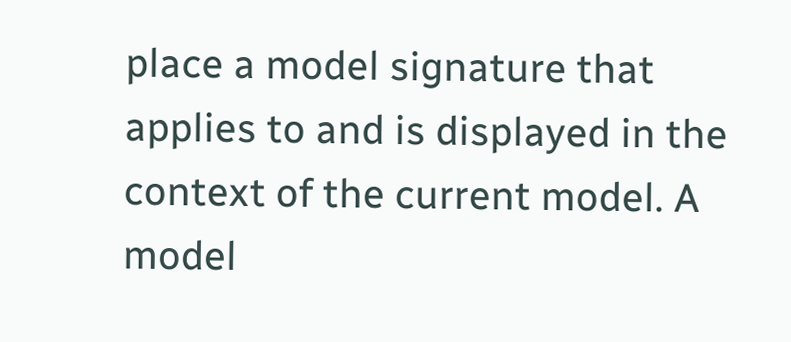place a model signature that applies to and is displayed in the context of the current model. A model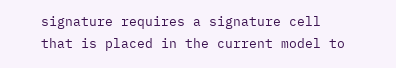signature requires a signature cell that is placed in the current model to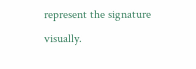represent the signature visually.